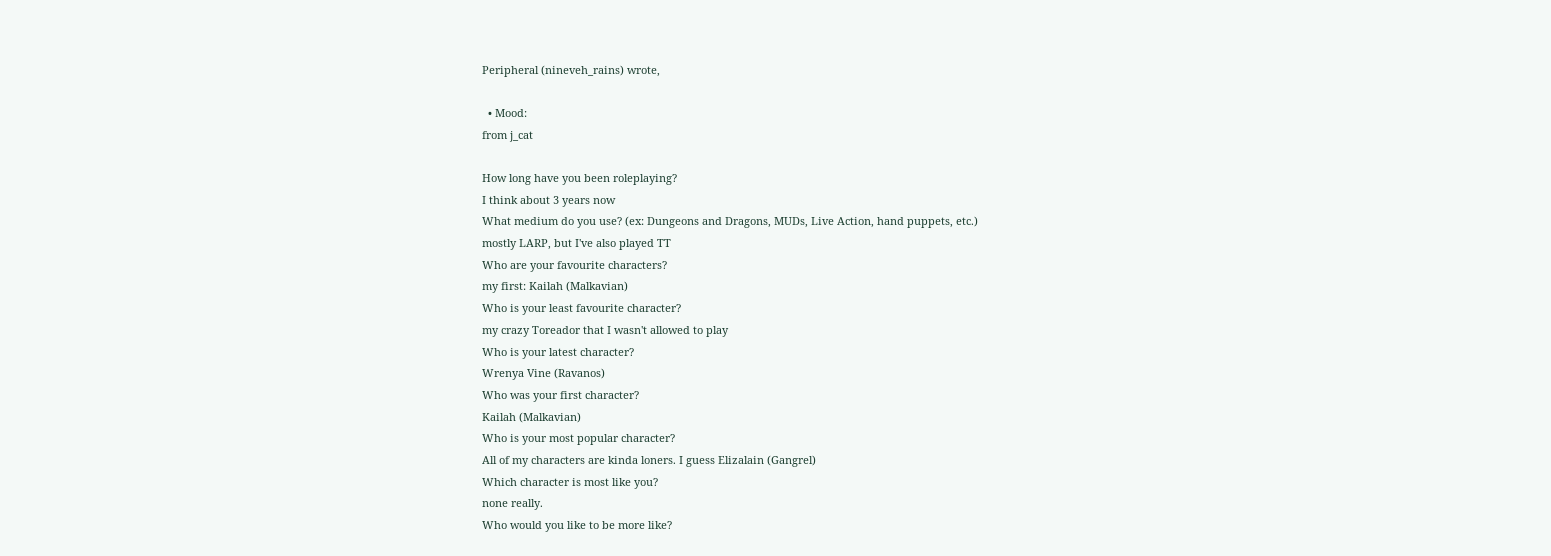Peripheral (nineveh_rains) wrote,

  • Mood:
from j_cat

How long have you been roleplaying?
I think about 3 years now
What medium do you use? (ex: Dungeons and Dragons, MUDs, Live Action, hand puppets, etc.)
mostly LARP, but I've also played TT
Who are your favourite characters?
my first: Kailah (Malkavian)
Who is your least favourite character?
my crazy Toreador that I wasn't allowed to play
Who is your latest character?
Wrenya Vine (Ravanos)
Who was your first character?
Kailah (Malkavian)
Who is your most popular character?
All of my characters are kinda loners. I guess Elizalain (Gangrel)
Which character is most like you?
none really.
Who would you like to be more like?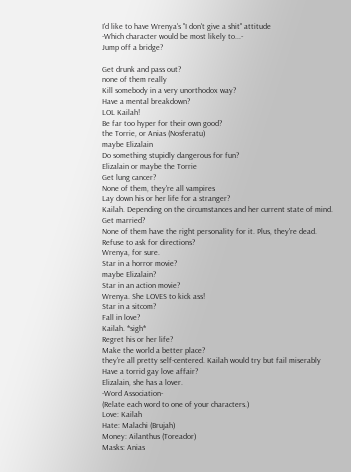I'd like to have Wrenya's "I don't give a shit" attitude
-Which character would be most likely to...-
Jump off a bridge?

Get drunk and pass out?
none of them really
Kill somebody in a very unorthodox way?
Have a mental breakdown?
LOL Kailah!
Be far too hyper for their own good?
the Torrie, or Anias (Nosferatu)
maybe Elizalain
Do something stupidly dangerous for fun?
Elizalain or maybe the Torrie
Get lung cancer?
None of them, they're all vampires
Lay down his or her life for a stranger?
Kailah. Depending on the circumstances and her current state of mind.
Get married?
None of them have the right personality for it. Plus, they're dead.
Refuse to ask for directions?
Wrenya, for sure.
Star in a horror movie?
maybe Elizalain?
Star in an action movie?
Wrenya. She LOVES to kick ass!
Star in a sitcom?
Fall in love?
Kailah. *sigh*
Regret his or her life?
Make the world a better place?
they're all pretty self-centered. Kailah would try but fail miserably
Have a torrid gay love affair?
Elizalain, she has a lover.
-Word Association-
(Relate each word to one of your characters.)
Love: Kailah
Hate: Malachi (Brujah)
Money: Ailanthus (Toreador)
Masks: Anias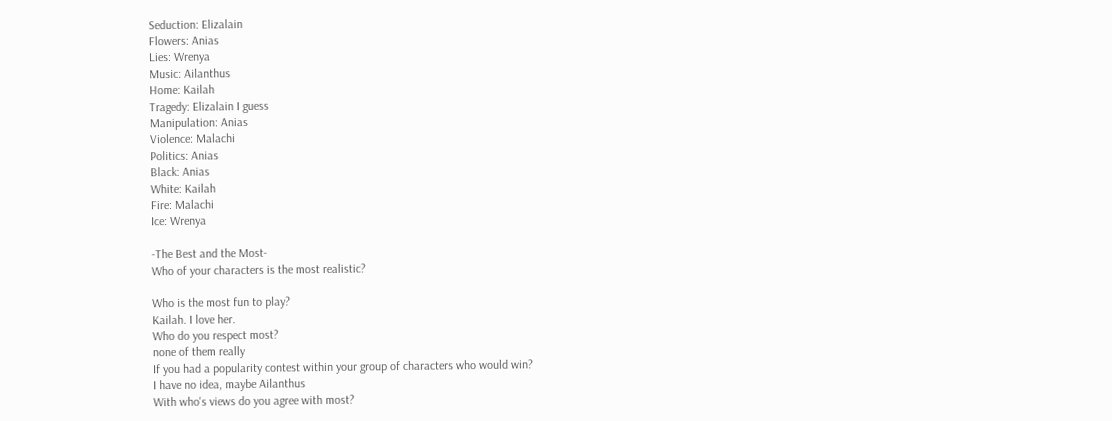Seduction: Elizalain
Flowers: Anias
Lies: Wrenya
Music: Ailanthus
Home: Kailah
Tragedy: Elizalain I guess
Manipulation: Anias
Violence: Malachi
Politics: Anias
Black: Anias
White: Kailah
Fire: Malachi
Ice: Wrenya

-The Best and the Most-
Who of your characters is the most realistic?

Who is the most fun to play?
Kailah. I love her.
Who do you respect most?
none of them really
If you had a popularity contest within your group of characters who would win?
I have no idea, maybe Ailanthus
With who's views do you agree with most?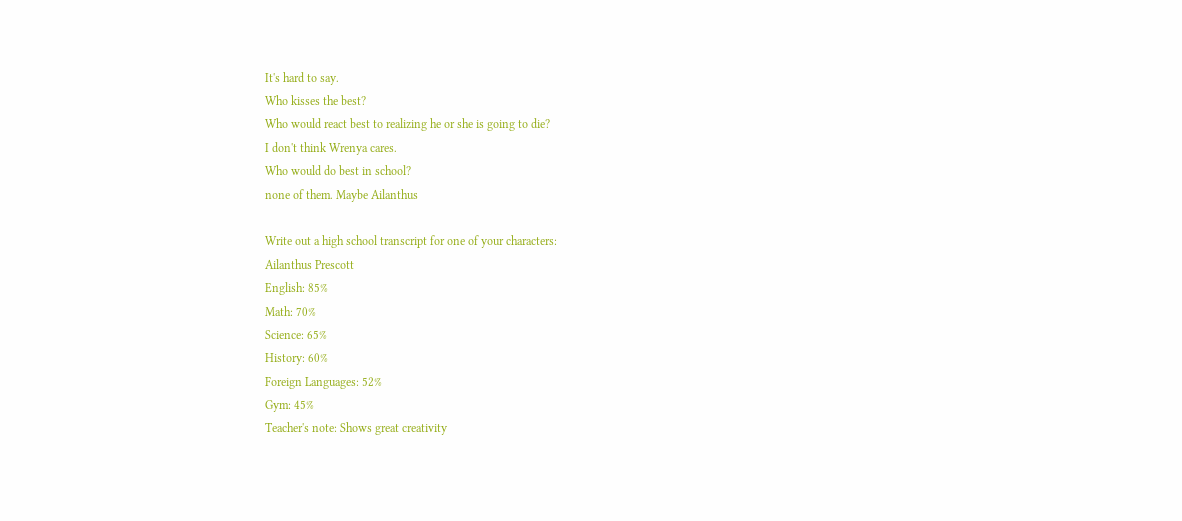It's hard to say.
Who kisses the best?
Who would react best to realizing he or she is going to die?
I don't think Wrenya cares.
Who would do best in school?
none of them. Maybe Ailanthus

Write out a high school transcript for one of your characters:
Ailanthus Prescott
English: 85%
Math: 70%
Science: 65%
History: 60%
Foreign Languages: 52%
Gym: 45%
Teacher's note: Shows great creativity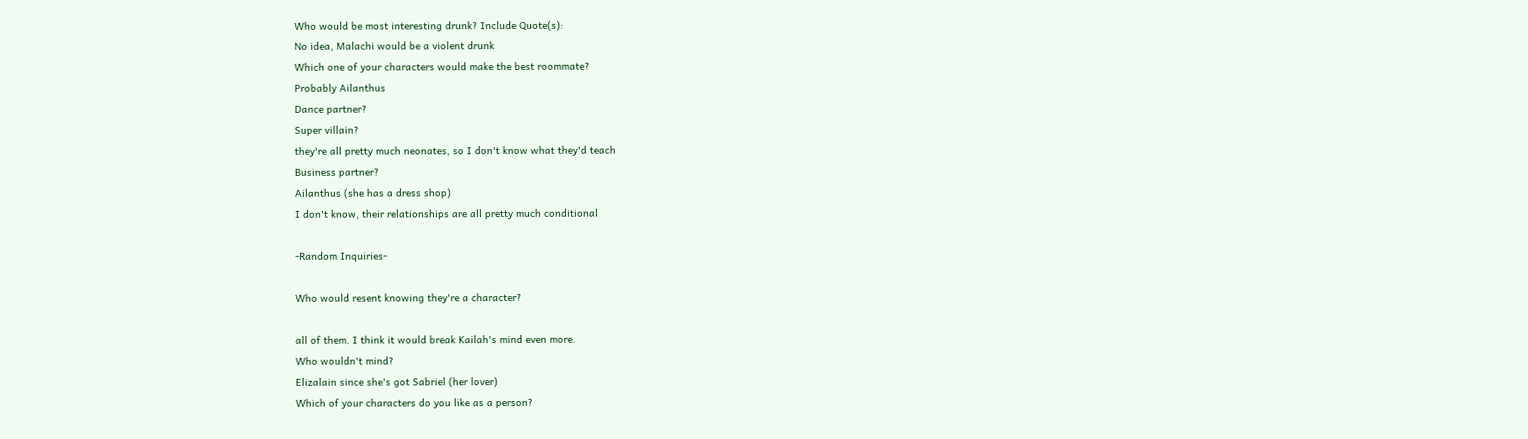Who would be most interesting drunk? Include Quote(s):
No idea, Malachi would be a violent drunk
Which one of your characters would make the best roommate?
Probably Ailanthus
Dance partner?
Super villain?
they're all pretty much neonates, so I don't know what they'd teach
Business partner?
Ailanthus (she has a dress shop)
I don't know, their relationships are all pretty much conditional

-Random Inquiries-

Who would resent knowing they're a character?

all of them. I think it would break Kailah's mind even more.
Who wouldn't mind?
Elizalain since she's got Sabriel (her lover)
Which of your characters do you like as a person?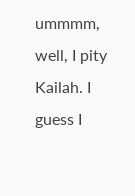ummmm, well, I pity Kailah. I guess I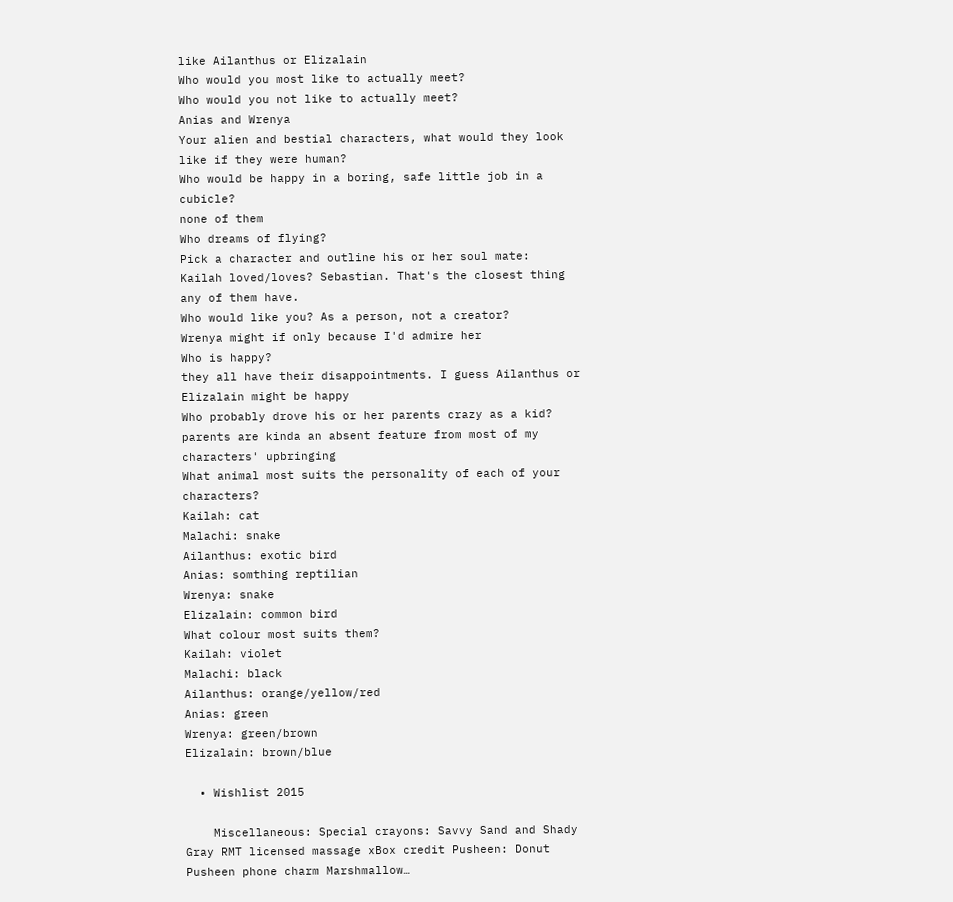like Ailanthus or Elizalain
Who would you most like to actually meet?
Who would you not like to actually meet?
Anias and Wrenya
Your alien and bestial characters, what would they look like if they were human?
Who would be happy in a boring, safe little job in a cubicle?
none of them
Who dreams of flying?
Pick a character and outline his or her soul mate:
Kailah loved/loves? Sebastian. That's the closest thing any of them have.
Who would like you? As a person, not a creator?
Wrenya might if only because I'd admire her
Who is happy?
they all have their disappointments. I guess Ailanthus or Elizalain might be happy
Who probably drove his or her parents crazy as a kid?
parents are kinda an absent feature from most of my characters' upbringing
What animal most suits the personality of each of your characters?
Kailah: cat
Malachi: snake
Ailanthus: exotic bird
Anias: somthing reptilian
Wrenya: snake
Elizalain: common bird
What colour most suits them?
Kailah: violet
Malachi: black
Ailanthus: orange/yellow/red
Anias: green
Wrenya: green/brown
Elizalain: brown/blue

  • Wishlist 2015

    Miscellaneous: Special crayons: Savvy Sand and Shady Gray RMT licensed massage xBox credit Pusheen: Donut Pusheen phone charm Marshmallow…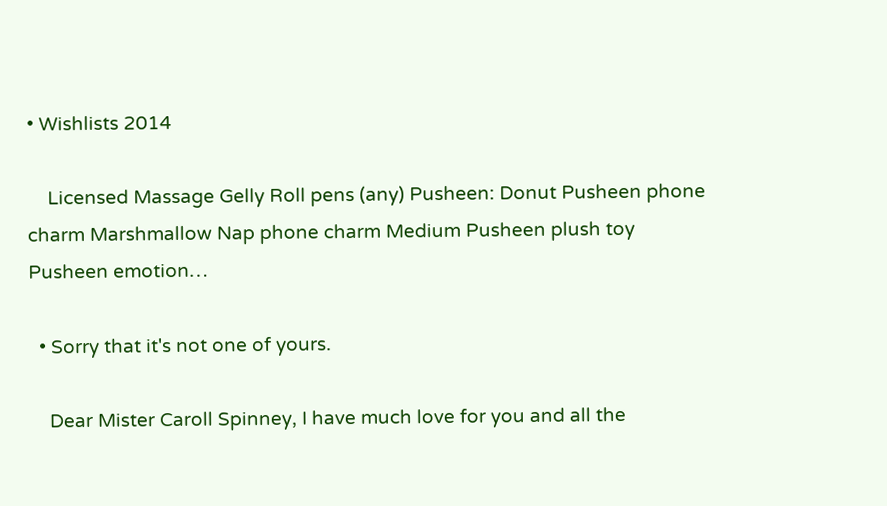• Wishlists 2014

    Licensed Massage Gelly Roll pens (any) Pusheen: Donut Pusheen phone charm Marshmallow Nap phone charm Medium Pusheen plush toy Pusheen emotion…

  • Sorry that it's not one of yours.

    Dear Mister Caroll Spinney, I have much love for you and all the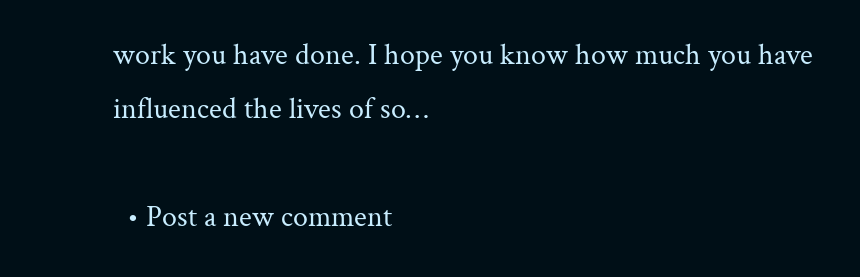work you have done. I hope you know how much you have influenced the lives of so…

  • Post a new comment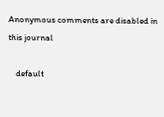Anonymous comments are disabled in this journal

    default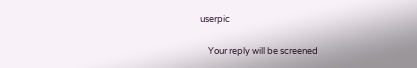userpic

    Your reply will be screened